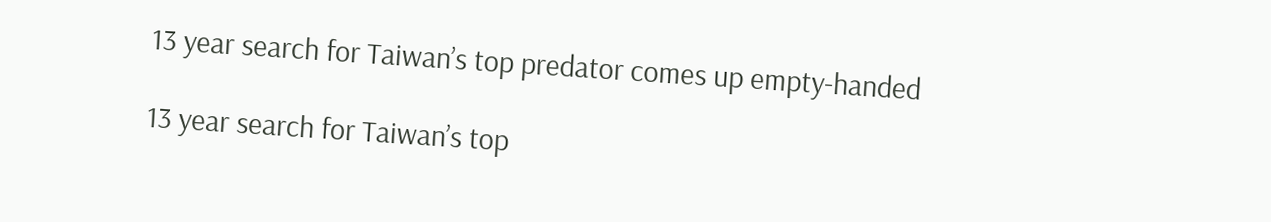13 year search for Taiwan’s top predator comes up empty-handed

13 year search for Taiwan’s top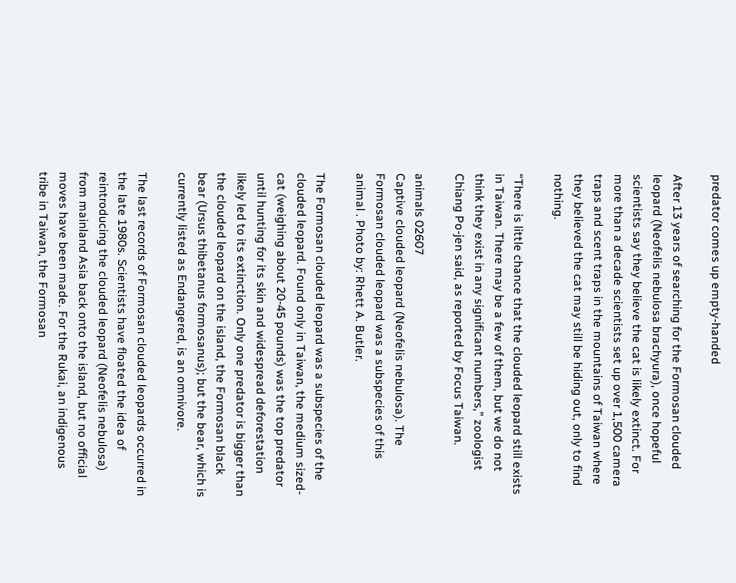predator comes up empty-handed

After 13 years of searching for the Formosan clouded leopard (Neofelis nebulosa brachyura), once hopeful scientists say they believe the cat is likely extinct. For more than a decade scientists set up over 1,500 camera traps and scent traps in the mountains of Taiwan where they believed the cat may still be hiding out, only to find nothing.

“There is little chance that the clouded leopard still exists in Taiwan. There may be a few of them, but we do not think they exist in any significant numbers,” zoologist Chiang Po-jen said, as reported by Focus Taiwan.

animals 02607
Captive clouded leopard (Neofelis nebulosa). The Formosan clouded leopard was a subspecies of this animal . Photo by: Rhett A. Butler.

The Formosan clouded leopard was a subspecies of the clouded leopard. Found only in Taiwan, the medium sized-cat (weighing about 20-45 pounds) was the top predator until hunting for its skin and widespread deforestation likely led to its extinction. Only one predator is bigger than the clouded leopard on the island, the Formosan black bear (Ursus thibetanus formosanus); but the bear, which is currently listed as Endangered, is an omnivore.

The last records of Formosan clouded leopards occurred in the late 1980s. Scientists have floated the idea of reintroducing the clouded leopard (Neofelis nebulosa) from mainland Asia back onto the island, but no official moves have been made. For the Rukai, an indigenous tribe in Taiwan, the Formosan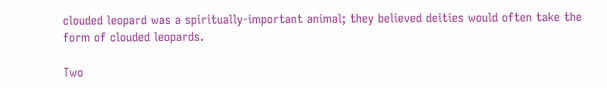clouded leopard was a spiritually-important animal; they believed deities would often take the form of clouded leopards.

Two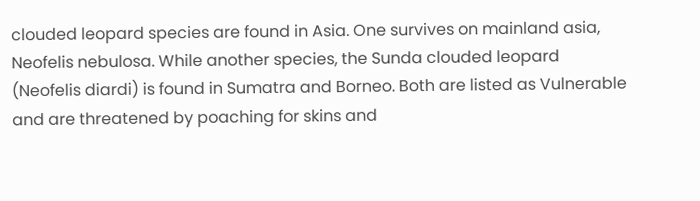clouded leopard species are found in Asia. One survives on mainland asia, Neofelis nebulosa. While another species, the Sunda clouded leopard (Neofelis diardi) is found in Sumatra and Borneo. Both are listed as Vulnerable and are threatened by poaching for skins and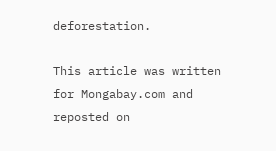deforestation.

This article was written for Mongabay.com and reposted on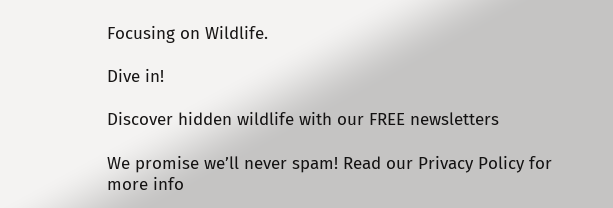Focusing on Wildlife.

Dive in!

Discover hidden wildlife with our FREE newsletters

We promise we’ll never spam! Read our Privacy Policy for more info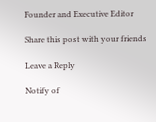Founder and Executive Editor

Share this post with your friends

Leave a Reply

Notify of